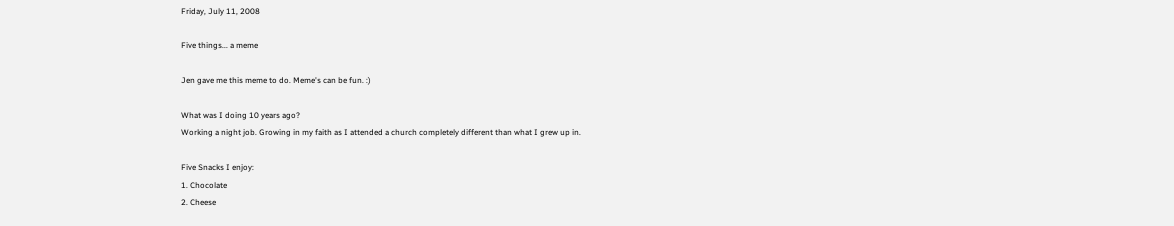Friday, July 11, 2008

Five things... a meme

Jen gave me this meme to do. Meme's can be fun. :)

What was I doing 10 years ago?
Working a night job. Growing in my faith as I attended a church completely different than what I grew up in.

Five Snacks I enjoy:
1. Chocolate
2. Cheese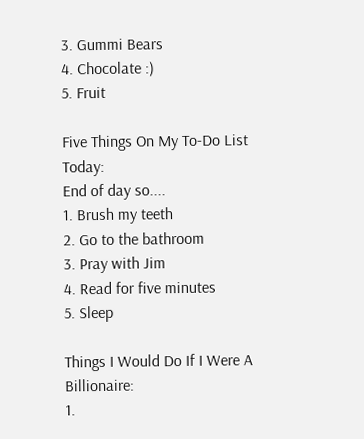3. Gummi Bears
4. Chocolate :)
5. Fruit

Five Things On My To-Do List Today:
End of day so....
1. Brush my teeth
2. Go to the bathroom
3. Pray with Jim
4. Read for five minutes
5. Sleep

Things I Would Do If I Were A Billionaire:
1.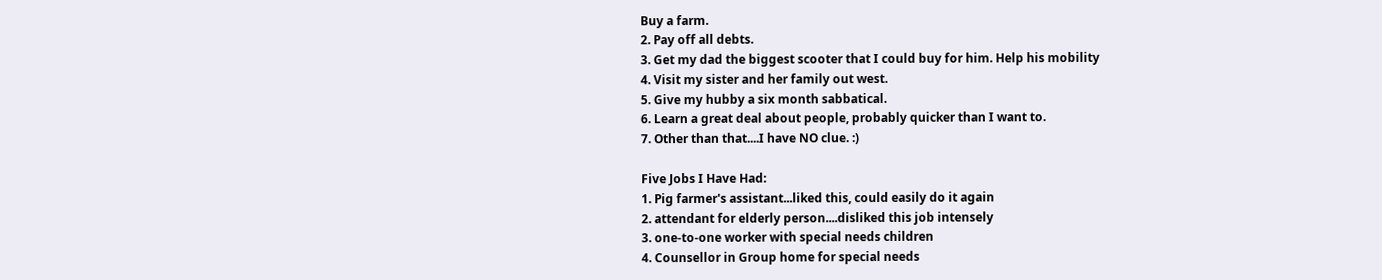Buy a farm.
2. Pay off all debts.
3. Get my dad the biggest scooter that I could buy for him. Help his mobility
4. Visit my sister and her family out west.
5. Give my hubby a six month sabbatical.
6. Learn a great deal about people, probably quicker than I want to.
7. Other than that....I have NO clue. :)

Five Jobs I Have Had:
1. Pig farmer's assistant...liked this, could easily do it again
2. attendant for elderly person....disliked this job intensely
3. one-to-one worker with special needs children
4. Counsellor in Group home for special needs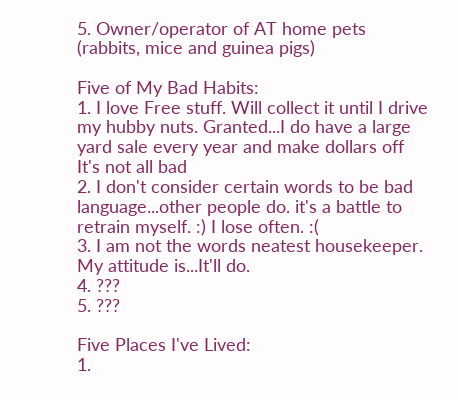5. Owner/operator of AT home pets (rabbits, mice and guinea pigs)

Five of My Bad Habits:
1. I love Free stuff. Will collect it until I drive my hubby nuts. Granted...I do have a large yard sale every year and make dollars off It's not all bad
2. I don't consider certain words to be bad language...other people do. it's a battle to retrain myself. :) I lose often. :(
3. I am not the words neatest housekeeper. My attitude is...It'll do.
4. ???
5. ???

Five Places I've Lived:
1.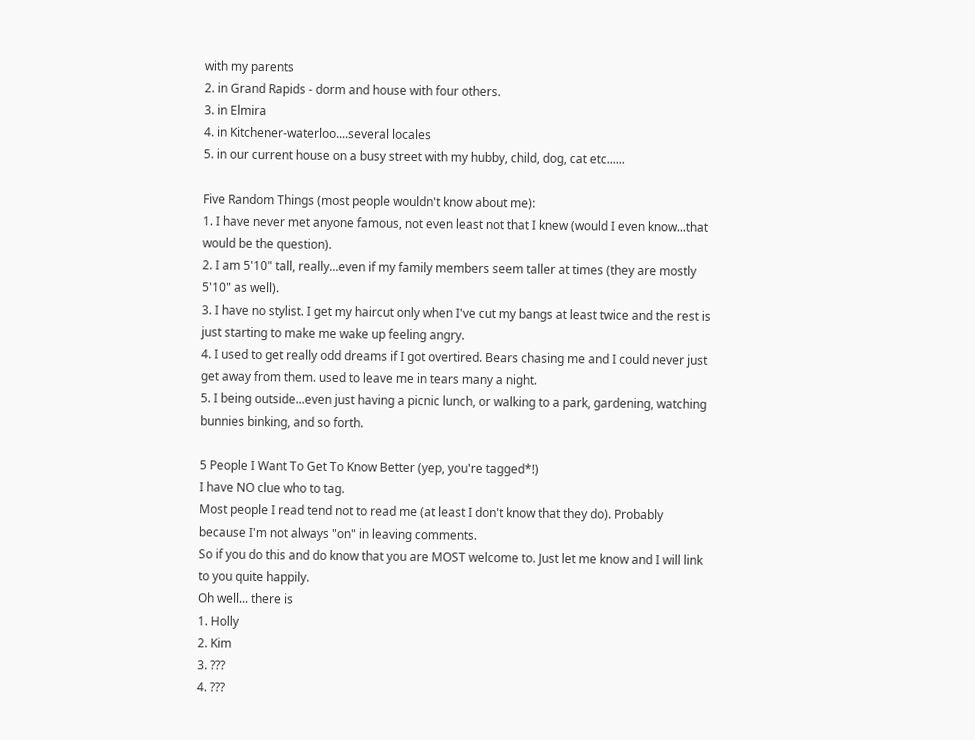with my parents
2. in Grand Rapids - dorm and house with four others.
3. in Elmira
4. in Kitchener-waterloo....several locales
5. in our current house on a busy street with my hubby, child, dog, cat etc......

Five Random Things (most people wouldn't know about me):
1. I have never met anyone famous, not even least not that I knew (would I even know...that would be the question).
2. I am 5'10" tall, really...even if my family members seem taller at times (they are mostly 5'10" as well).
3. I have no stylist. I get my haircut only when I've cut my bangs at least twice and the rest is just starting to make me wake up feeling angry.
4. I used to get really odd dreams if I got overtired. Bears chasing me and I could never just get away from them. used to leave me in tears many a night.
5. I being outside...even just having a picnic lunch, or walking to a park, gardening, watching bunnies binking, and so forth.

5 People I Want To Get To Know Better (yep, you're tagged*!)
I have NO clue who to tag.
Most people I read tend not to read me (at least I don't know that they do). Probably because I'm not always "on" in leaving comments.
So if you do this and do know that you are MOST welcome to. Just let me know and I will link to you quite happily.
Oh well... there is
1. Holly
2. Kim
3. ???
4. ???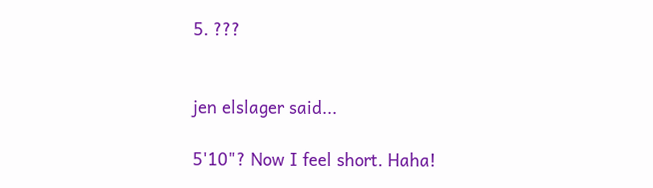5. ???


jen elslager said...

5'10"? Now I feel short. Haha!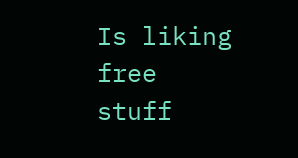Is liking free stuff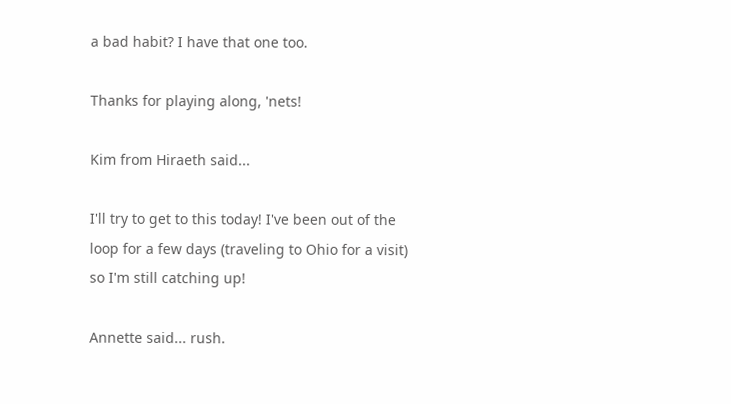a bad habit? I have that one too.

Thanks for playing along, 'nets!

Kim from Hiraeth said...

I'll try to get to this today! I've been out of the loop for a few days (traveling to Ohio for a visit) so I'm still catching up!

Annette said... rush.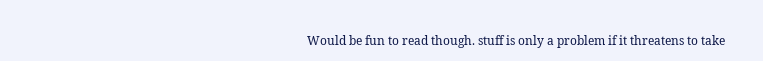Would be fun to read though. stuff is only a problem if it threatens to take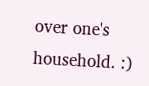over one's household. :)